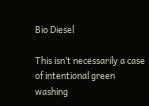Bio Diesel

This isn’t necessarily a case of intentional green washing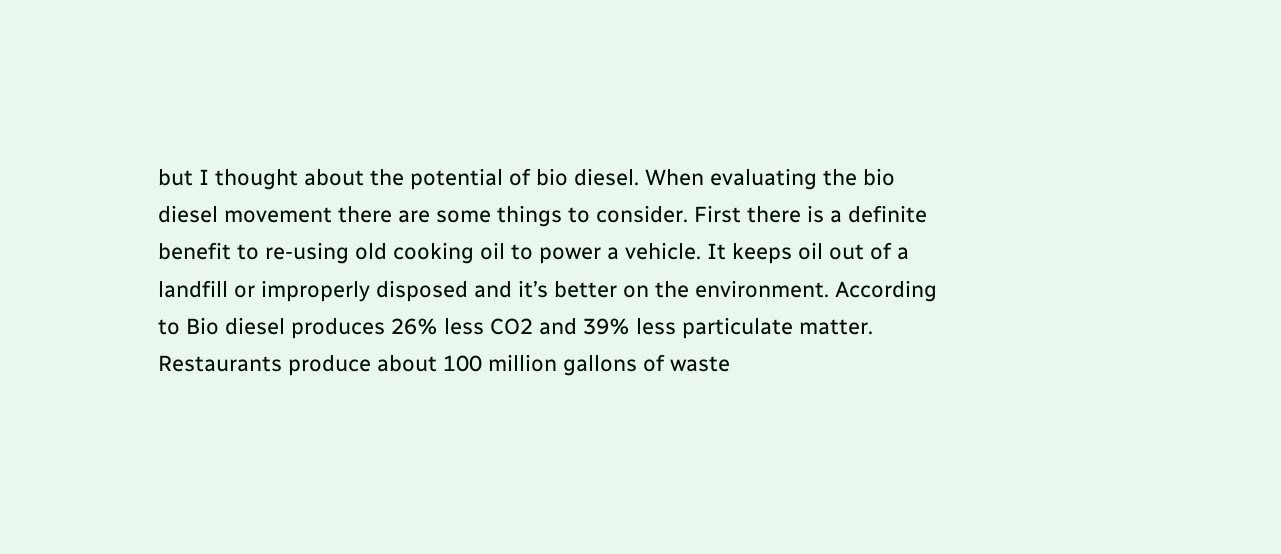but I thought about the potential of bio diesel. When evaluating the bio diesel movement there are some things to consider. First there is a definite benefit to re-using old cooking oil to power a vehicle. It keeps oil out of a landfill or improperly disposed and it’s better on the environment. According to Bio diesel produces 26% less CO2 and 39% less particulate matter. Restaurants produce about 100 million gallons of waste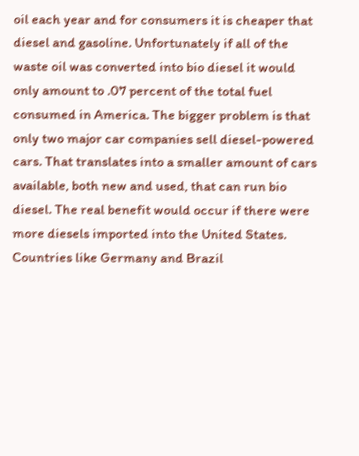oil each year and for consumers it is cheaper that diesel and gasoline. Unfortunately if all of the waste oil was converted into bio diesel it would only amount to .07 percent of the total fuel consumed in America. The bigger problem is that only two major car companies sell diesel-powered cars. That translates into a smaller amount of cars available, both new and used, that can run bio diesel. The real benefit would occur if there were more diesels imported into the United States. Countries like Germany and Brazil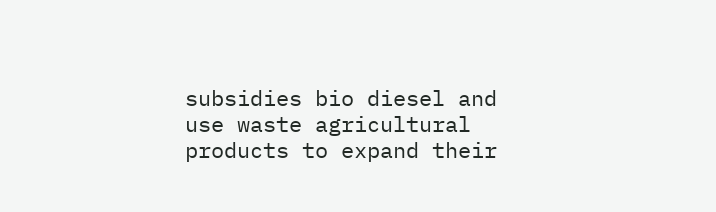subsidies bio diesel and use waste agricultural products to expand their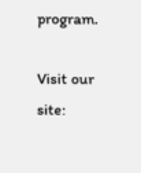program.

Visit our site: